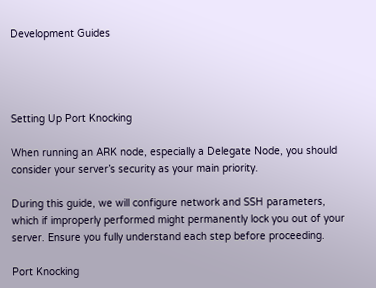Development Guides




Setting Up Port Knocking

When running an ARK node, especially a Delegate Node, you should consider your server’s security as your main priority.

During this guide, we will configure network and SSH parameters, which if improperly performed might permanently lock you out of your server. Ensure you fully understand each step before proceeding.

Port Knocking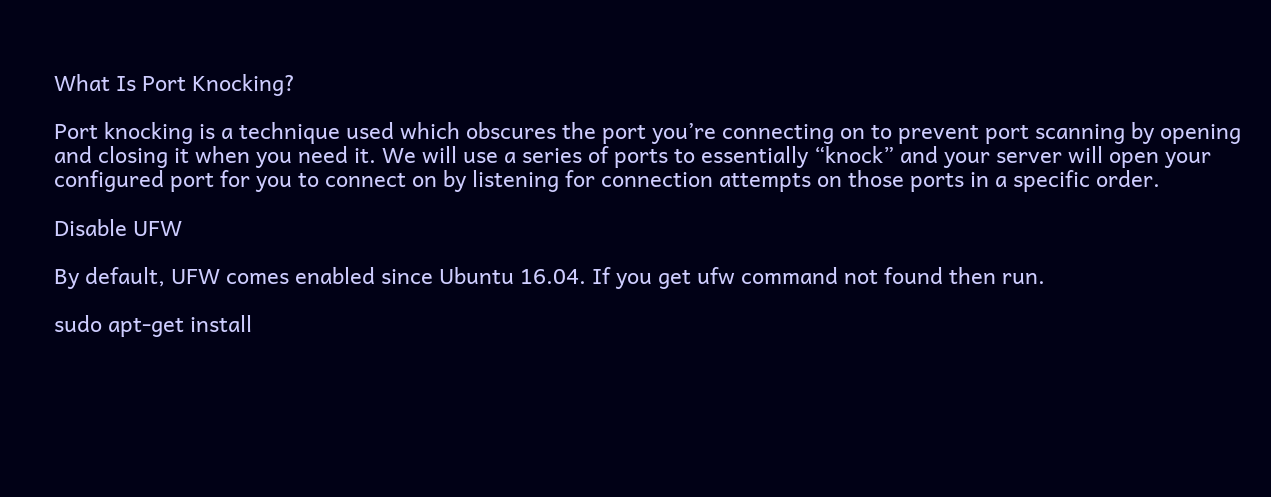What Is Port Knocking?

Port knocking is a technique used which obscures the port you’re connecting on to prevent port scanning by opening and closing it when you need it. We will use a series of ports to essentially “knock” and your server will open your configured port for you to connect on by listening for connection attempts on those ports in a specific order.

Disable UFW

By default, UFW comes enabled since Ubuntu 16.04. If you get ufw command not found then run.

sudo apt-get install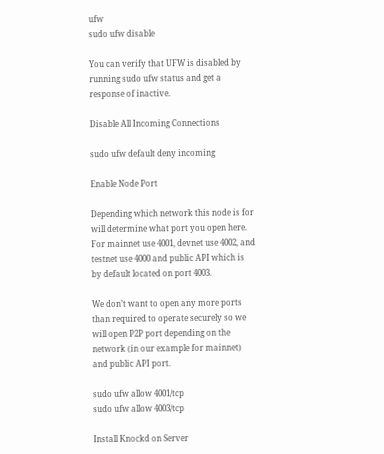ufw
sudo ufw disable

You can verify that UFW is disabled by running sudo ufw status and get a response of inactive.

Disable All Incoming Connections

sudo ufw default deny incoming

Enable Node Port

Depending which network this node is for will determine what port you open here. For mainnet use 4001, devnet use 4002, and testnet use 4000 and public API which is by default located on port 4003.

We don’t want to open any more ports than required to operate securely so we will open P2P port depending on the network (in our example for mainnet) and public API port.

sudo ufw allow 4001/tcp
sudo ufw allow 4003/tcp

Install Knockd on Server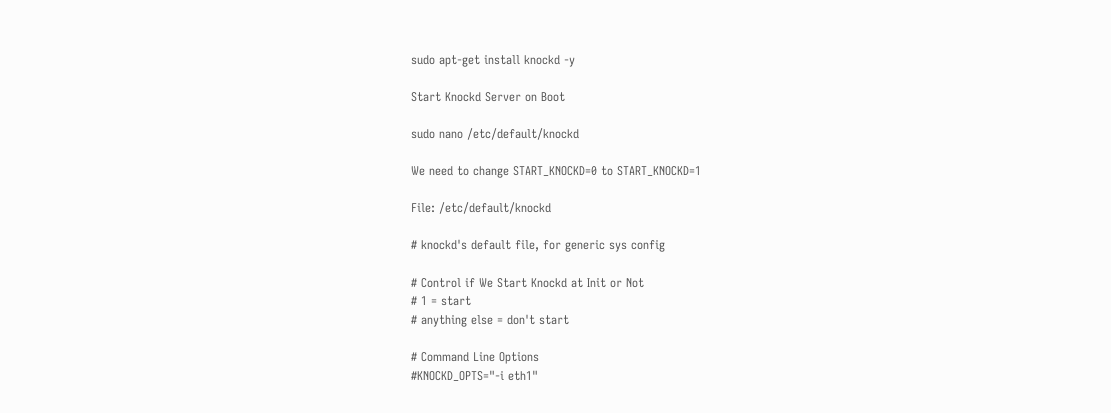sudo apt-get install knockd -y

Start Knockd Server on Boot

sudo nano /etc/default/knockd

We need to change START_KNOCKD=0 to START_KNOCKD=1

File: /etc/default/knockd

# knockd's default file, for generic sys config

# Control if We Start Knockd at Init or Not
# 1 = start
# anything else = don't start

# Command Line Options
#KNOCKD_OPTS="-i eth1"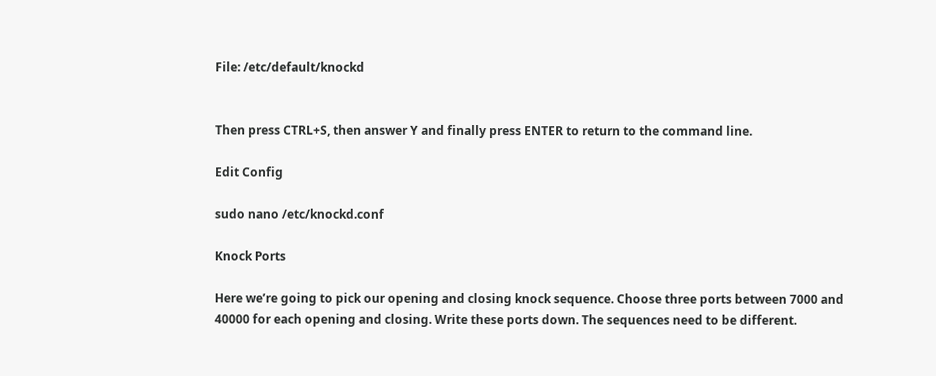File: /etc/default/knockd


Then press CTRL+S, then answer Y and finally press ENTER to return to the command line.

Edit Config

sudo nano /etc/knockd.conf

Knock Ports

Here we’re going to pick our opening and closing knock sequence. Choose three ports between 7000 and 40000 for each opening and closing. Write these ports down. The sequences need to be different.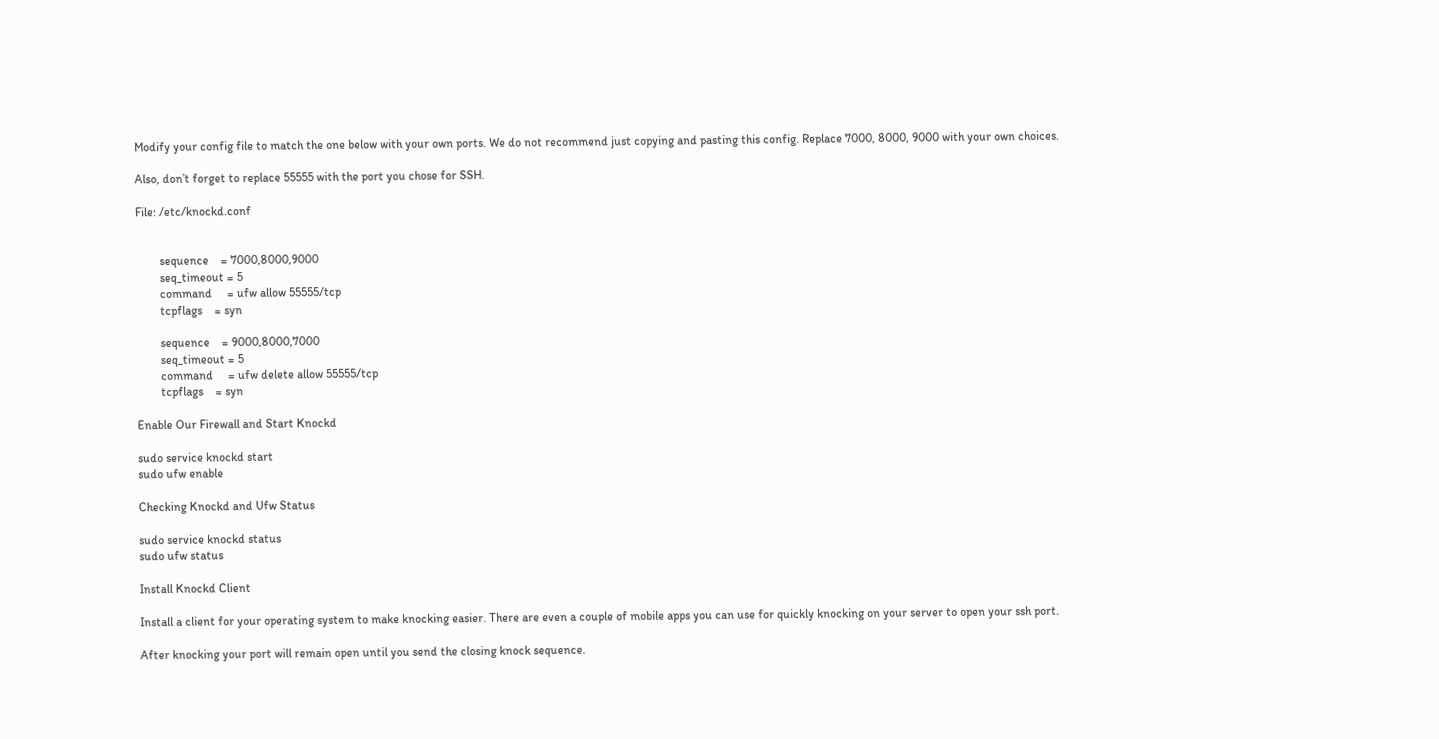Modify your config file to match the one below with your own ports. We do not recommend just copying and pasting this config. Replace 7000, 8000, 9000 with your own choices.

Also, don’t forget to replace 55555 with the port you chose for SSH.

File: /etc/knockd.conf


        sequence    = 7000,8000,9000
        seq_timeout = 5
        command     = ufw allow 55555/tcp
        tcpflags    = syn

        sequence    = 9000,8000,7000
        seq_timeout = 5
        command     = ufw delete allow 55555/tcp
        tcpflags    = syn

Enable Our Firewall and Start Knockd

sudo service knockd start
sudo ufw enable

Checking Knockd and Ufw Status

sudo service knockd status
sudo ufw status

Install Knockd Client

Install a client for your operating system to make knocking easier. There are even a couple of mobile apps you can use for quickly knocking on your server to open your ssh port.

After knocking your port will remain open until you send the closing knock sequence.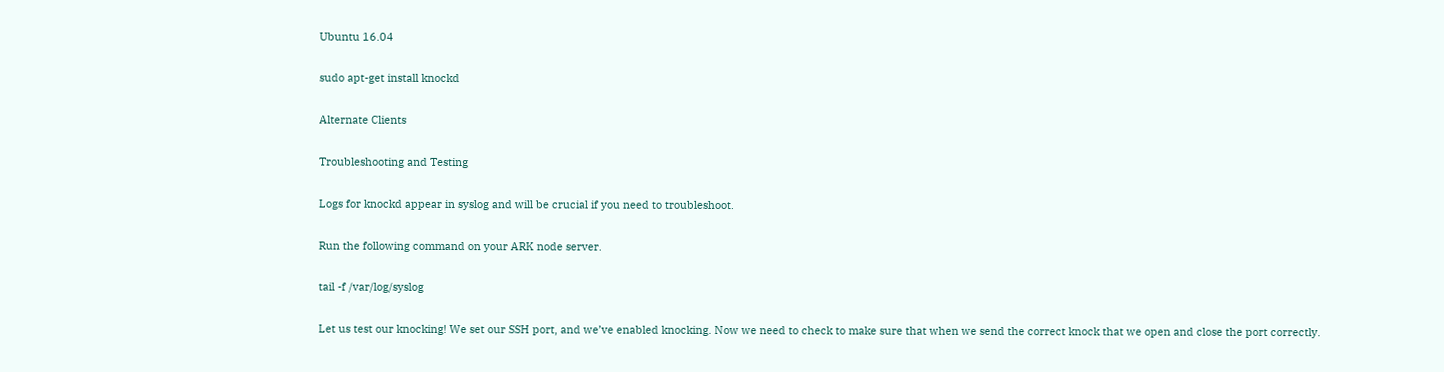Ubuntu 16.04

sudo apt-get install knockd

Alternate Clients

Troubleshooting and Testing

Logs for knockd appear in syslog and will be crucial if you need to troubleshoot.

Run the following command on your ARK node server.

tail -f /var/log/syslog

Let us test our knocking! We set our SSH port, and we’ve enabled knocking. Now we need to check to make sure that when we send the correct knock that we open and close the port correctly.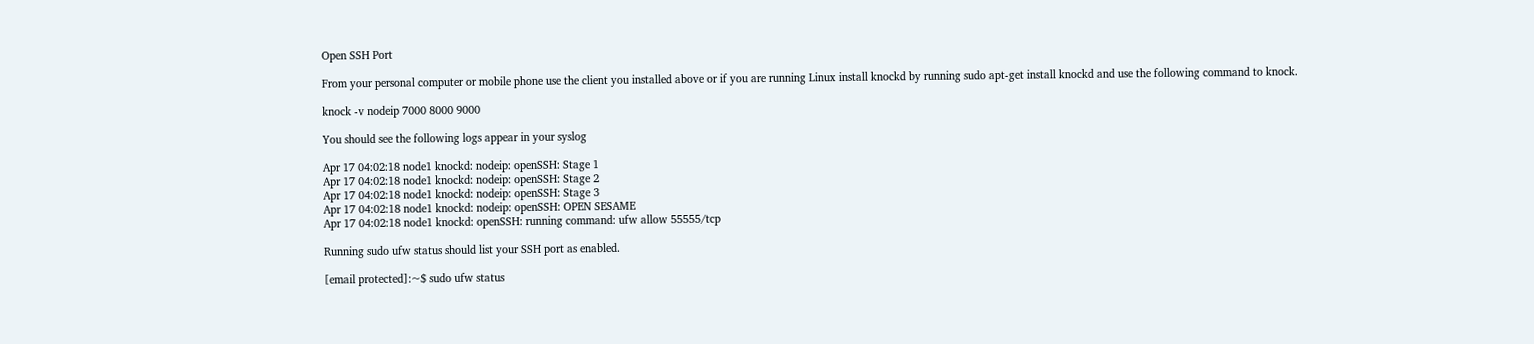Open SSH Port

From your personal computer or mobile phone use the client you installed above or if you are running Linux install knockd by running sudo apt-get install knockd and use the following command to knock.

knock -v nodeip 7000 8000 9000

You should see the following logs appear in your syslog

Apr 17 04:02:18 node1 knockd: nodeip: openSSH: Stage 1
Apr 17 04:02:18 node1 knockd: nodeip: openSSH: Stage 2
Apr 17 04:02:18 node1 knockd: nodeip: openSSH: Stage 3
Apr 17 04:02:18 node1 knockd: nodeip: openSSH: OPEN SESAME
Apr 17 04:02:18 node1 knockd: openSSH: running command: ufw allow 55555/tcp

Running sudo ufw status should list your SSH port as enabled.

[email protected]:~$ sudo ufw status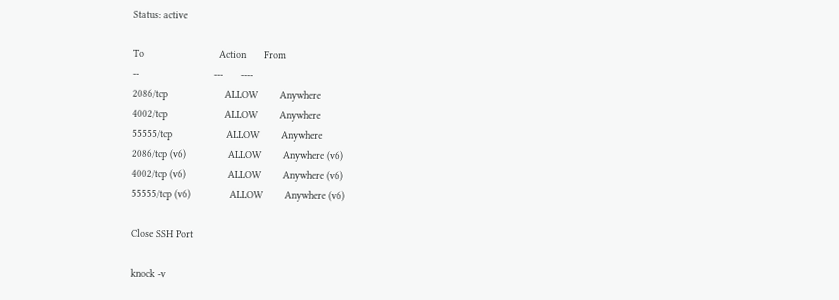Status: active

To                         Action      From
--                         ---      ----
2086/tcp                   ALLOW       Anywhere
4002/tcp                   ALLOW       Anywhere
55555/tcp                  ALLOW       Anywhere
2086/tcp (v6)              ALLOW       Anywhere (v6)
4002/tcp (v6)              ALLOW       Anywhere (v6)
55555/tcp (v6)             ALLOW       Anywhere (v6)

Close SSH Port

knock -v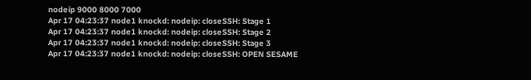nodeip 9000 8000 7000
Apr 17 04:23:37 node1 knockd: nodeip: closeSSH: Stage 1
Apr 17 04:23:37 node1 knockd: nodeip: closeSSH: Stage 2
Apr 17 04:23:37 node1 knockd: nodeip: closeSSH: Stage 3
Apr 17 04:23:37 node1 knockd: nodeip: closeSSH: OPEN SESAME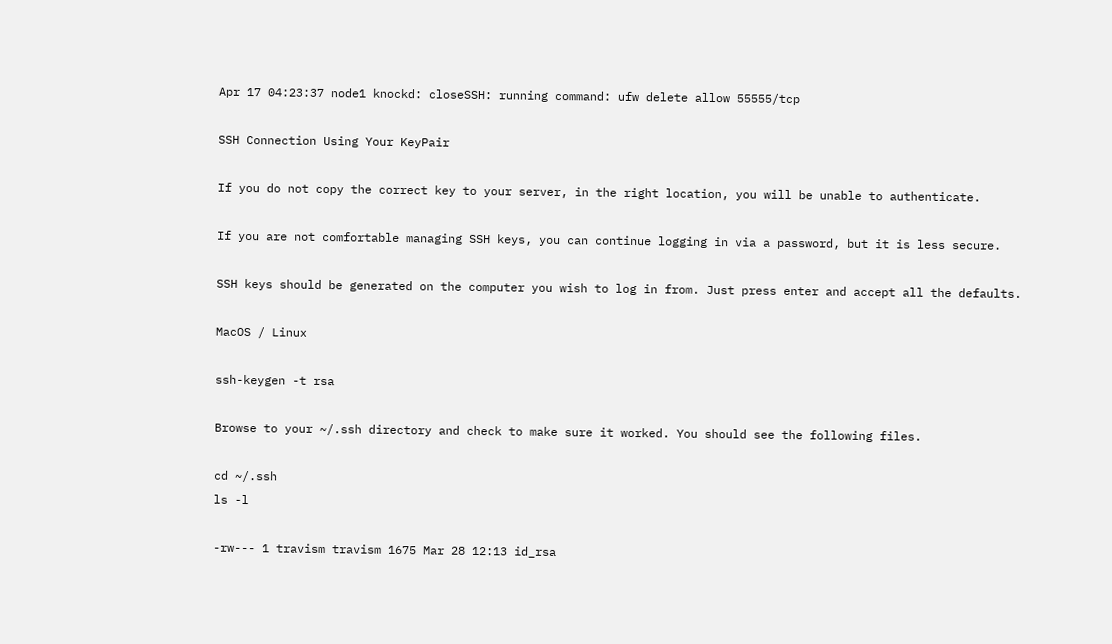Apr 17 04:23:37 node1 knockd: closeSSH: running command: ufw delete allow 55555/tcp

SSH Connection Using Your KeyPair

If you do not copy the correct key to your server, in the right location, you will be unable to authenticate.

If you are not comfortable managing SSH keys, you can continue logging in via a password, but it is less secure.

SSH keys should be generated on the computer you wish to log in from. Just press enter and accept all the defaults.

MacOS / Linux

ssh-keygen -t rsa

Browse to your ~/.ssh directory and check to make sure it worked. You should see the following files.

cd ~/.ssh
ls -l

-rw--- 1 travism travism 1675 Mar 28 12:13 id_rsa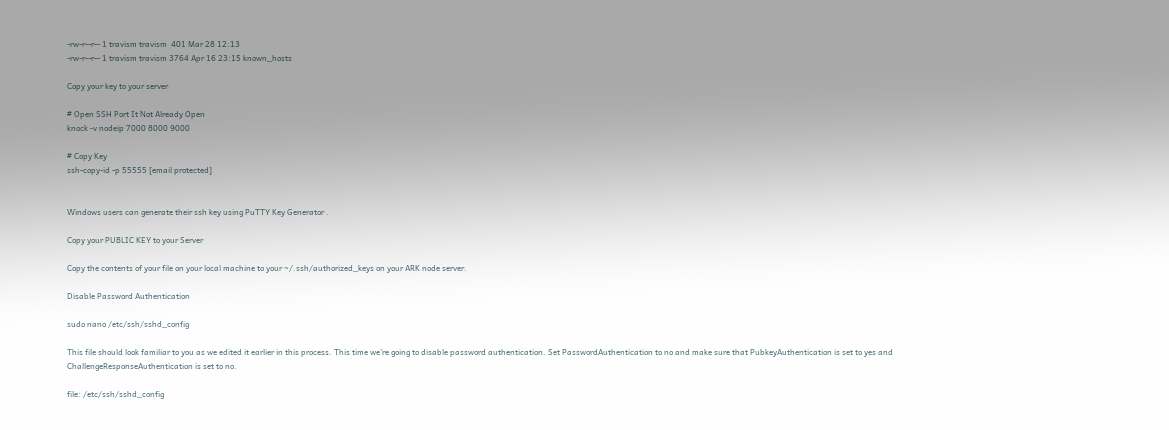-rw-r--r-- 1 travism travism  401 Mar 28 12:13
-rw-r--r-- 1 travism travism 3764 Apr 16 23:15 known_hosts

Copy your key to your server

# Open SSH Port It Not Already Open
knock -v nodeip 7000 8000 9000

# Copy Key
ssh-copy-id -p 55555 [email protected]


Windows users can generate their ssh key using PuTTY Key Generator .

Copy your PUBLIC KEY to your Server

Copy the contents of your file on your local machine to your ~/.ssh/authorized_keys on your ARK node server.

Disable Password Authentication

sudo nano /etc/ssh/sshd_config

This file should look familiar to you as we edited it earlier in this process. This time we’re going to disable password authentication. Set PasswordAuthentication to no and make sure that PubkeyAuthentication is set to yes and ChallengeResponseAuthentication is set to no.

file: /etc/ssh/sshd_config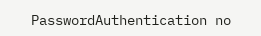PasswordAuthentication no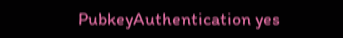PubkeyAuthentication yes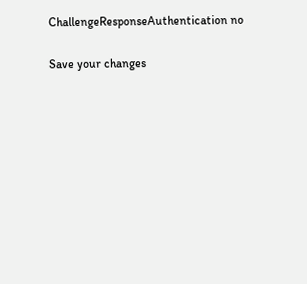ChallengeResponseAuthentication no

Save your changes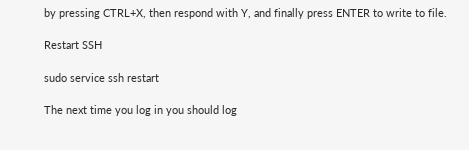by pressing CTRL+X, then respond with Y, and finally press ENTER to write to file.

Restart SSH

sudo service ssh restart

The next time you log in you should log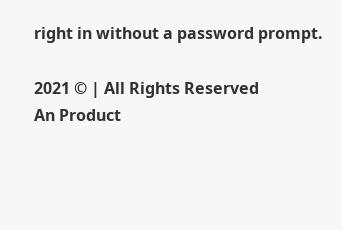right in without a password prompt.

2021 © | All Rights Reserved
An Product